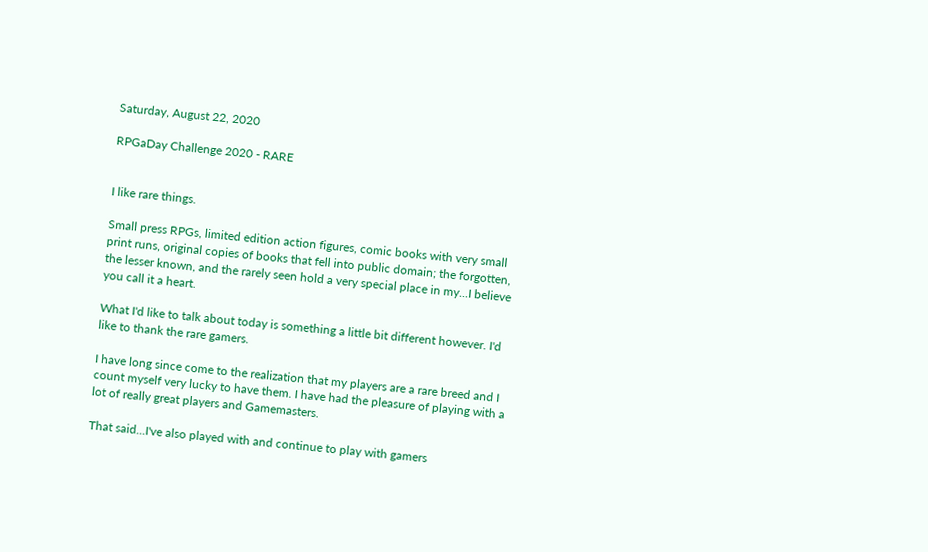Saturday, August 22, 2020

RPGaDay Challenge 2020 - RARE


I like rare things.

Small press RPGs, limited edition action figures, comic books with very small print runs, original copies of books that fell into public domain; the forgotten, the lesser known, and the rarely seen hold a very special place in my...I believe you call it a heart.

What I'd like to talk about today is something a little bit different however. I'd like to thank the rare gamers.

I have long since come to the realization that my players are a rare breed and I count myself very lucky to have them. I have had the pleasure of playing with a lot of really great players and Gamemasters.

That said...I've also played with and continue to play with gamers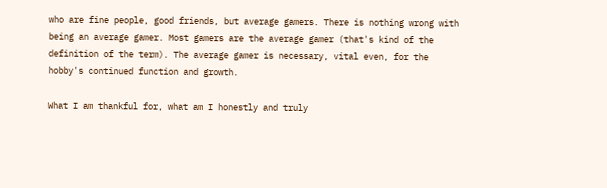who are fine people, good friends, but average gamers. There is nothing wrong with being an average gamer. Most gamers are the average gamer (that's kind of the definition of the term). The average gamer is necessary, vital even, for the hobby's continued function and growth.

What I am thankful for, what am I honestly and truly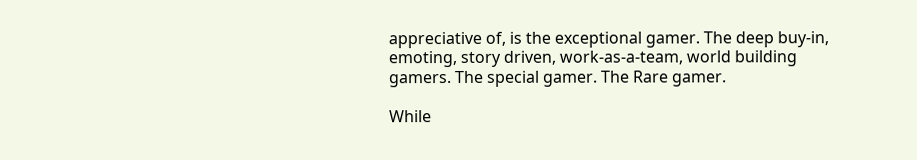appreciative of, is the exceptional gamer. The deep buy-in, emoting, story driven, work-as-a-team, world building gamers. The special gamer. The Rare gamer.

While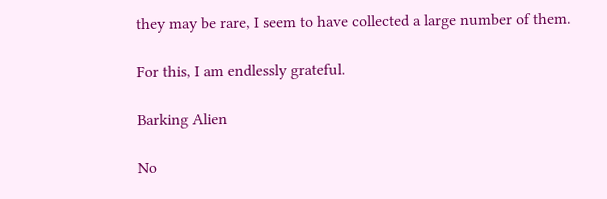they may be rare, I seem to have collected a large number of them.

For this, I am endlessly grateful.

Barking Alien

No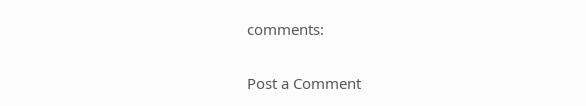comments:

Post a Comment